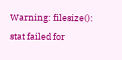Warning: filesize(): stat failed for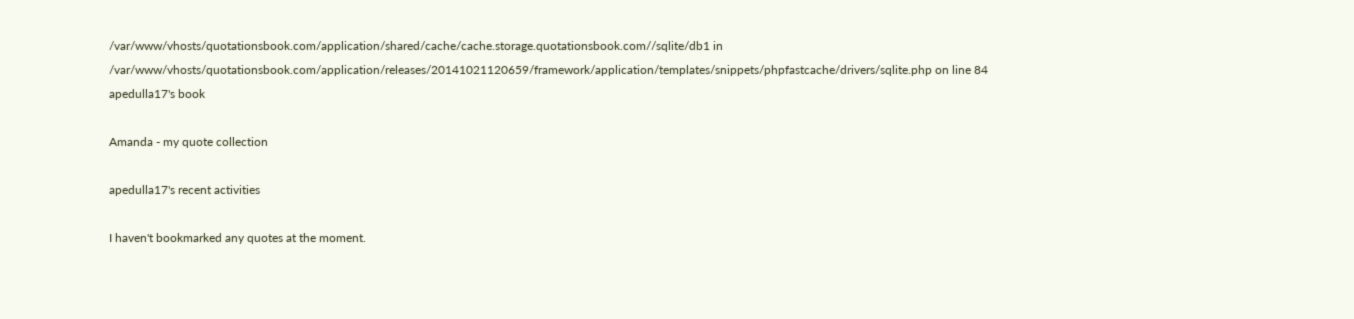/var/www/vhosts/quotationsbook.com/application/shared/cache/cache.storage.quotationsbook.com//sqlite/db1 in /var/www/vhosts/quotationsbook.com/application/releases/20141021120659/framework/application/templates/snippets/phpfastcache/drivers/sqlite.php on line 84
apedulla17's book

Amanda - my quote collection

apedulla17's recent activities

I haven't bookmarked any quotes at the moment.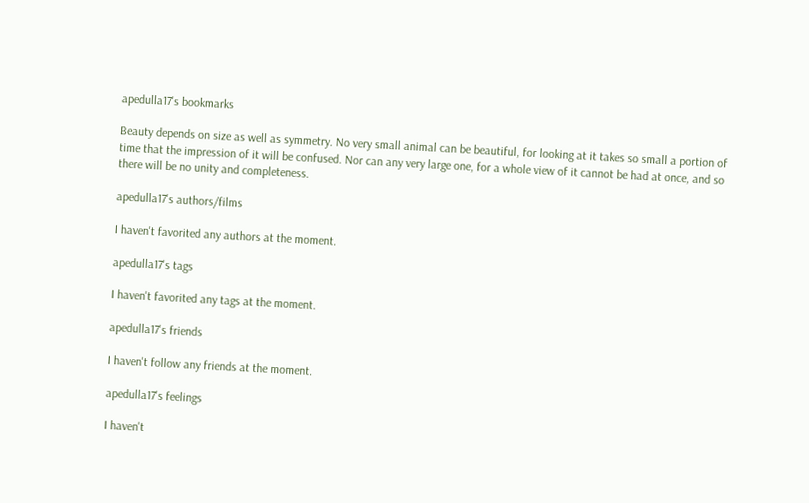apedulla17's bookmarks

Beauty depends on size as well as symmetry. No very small animal can be beautiful, for looking at it takes so small a portion of time that the impression of it will be confused. Nor can any very large one, for a whole view of it cannot be had at once, and so there will be no unity and completeness.

apedulla17's authors/films

I haven't favorited any authors at the moment.

apedulla17's tags

I haven't favorited any tags at the moment.

apedulla17's friends

I haven't follow any friends at the moment.

apedulla17's feelings

I haven't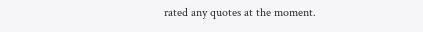rated any quotes at the moment.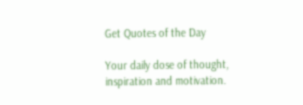Get Quotes of the Day

Your daily dose of thought, inspiration and motivation.